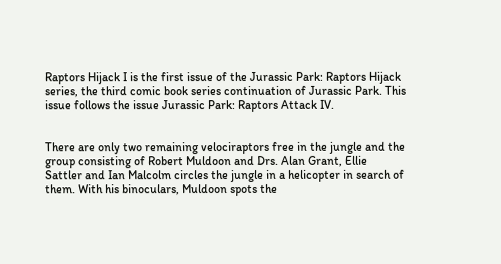Raptors Hijack I is the first issue of the Jurassic Park: Raptors Hijack series, the third comic book series continuation of Jurassic Park. This issue follows the issue Jurassic Park: Raptors Attack IV.


There are only two remaining velociraptors free in the jungle and the group consisting of Robert Muldoon and Drs. Alan Grant, Ellie Sattler and Ian Malcolm circles the jungle in a helicopter in search of them. With his binoculars, Muldoon spots the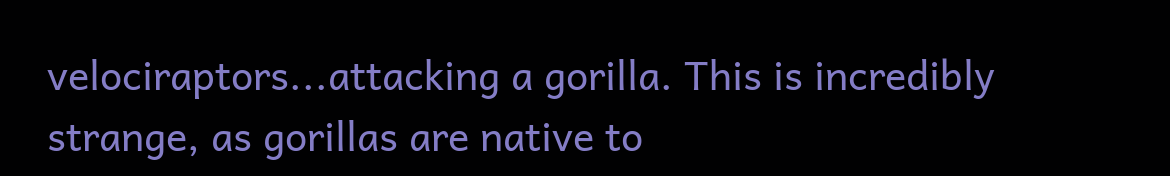velociraptors...attacking a gorilla. This is incredibly strange, as gorillas are native to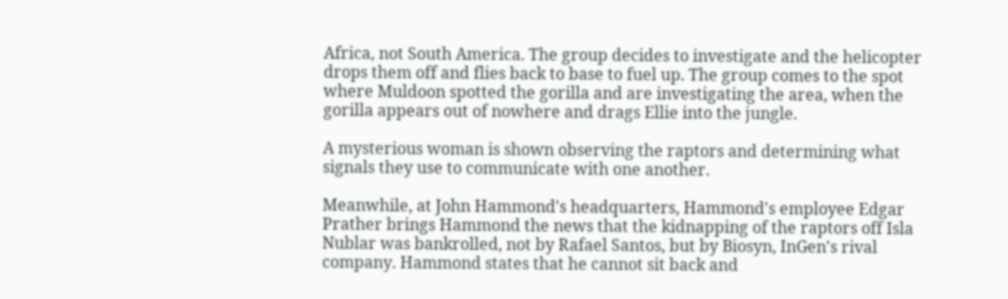Africa, not South America. The group decides to investigate and the helicopter drops them off and flies back to base to fuel up. The group comes to the spot where Muldoon spotted the gorilla and are investigating the area, when the gorilla appears out of nowhere and drags Ellie into the jungle.

A mysterious woman is shown observing the raptors and determining what signals they use to communicate with one another.

Meanwhile, at John Hammond's headquarters, Hammond's employee Edgar Prather brings Hammond the news that the kidnapping of the raptors off Isla Nublar was bankrolled, not by Rafael Santos, but by Biosyn, InGen's rival company. Hammond states that he cannot sit back and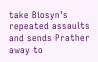take Biosyn's repeated assaults and sends Prather away to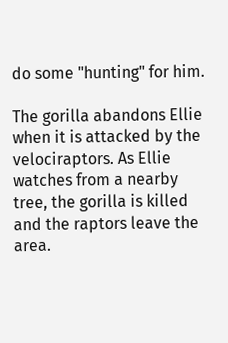do some "hunting" for him.

The gorilla abandons Ellie when it is attacked by the velociraptors. As Ellie watches from a nearby tree, the gorilla is killed and the raptors leave the area.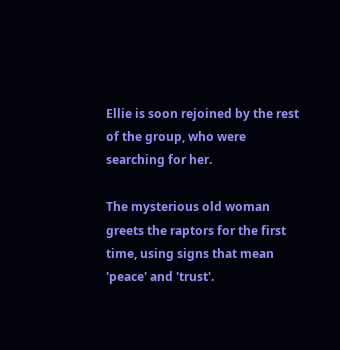Ellie is soon rejoined by the rest of the group, who were searching for her.

The mysterious old woman greets the raptors for the first time, using signs that mean 'peace' and 'trust'.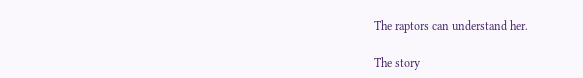The raptors can understand her.

The story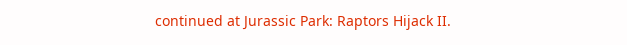continued at Jurassic Park: Raptors Hijack II.